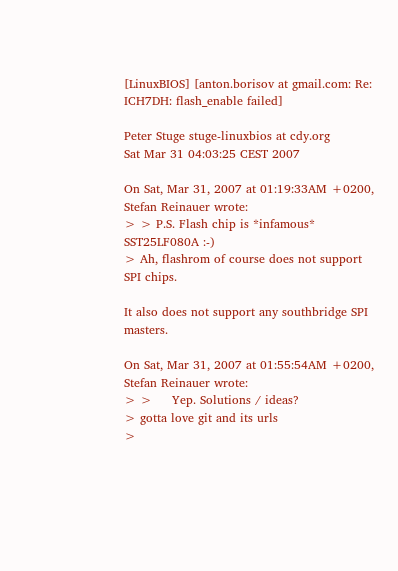[LinuxBIOS] [anton.borisov at gmail.com: Re: ICH7DH: flash_enable failed]

Peter Stuge stuge-linuxbios at cdy.org
Sat Mar 31 04:03:25 CEST 2007

On Sat, Mar 31, 2007 at 01:19:33AM +0200, Stefan Reinauer wrote:
> > P.S. Flash chip is *infamous* SST25LF080A :-)
> Ah, flashrom of course does not support SPI chips.

It also does not support any southbridge SPI masters.

On Sat, Mar 31, 2007 at 01:55:54AM +0200, Stefan Reinauer wrote:
> >     Yep. Solutions / ideas?
> gotta love git and its urls
>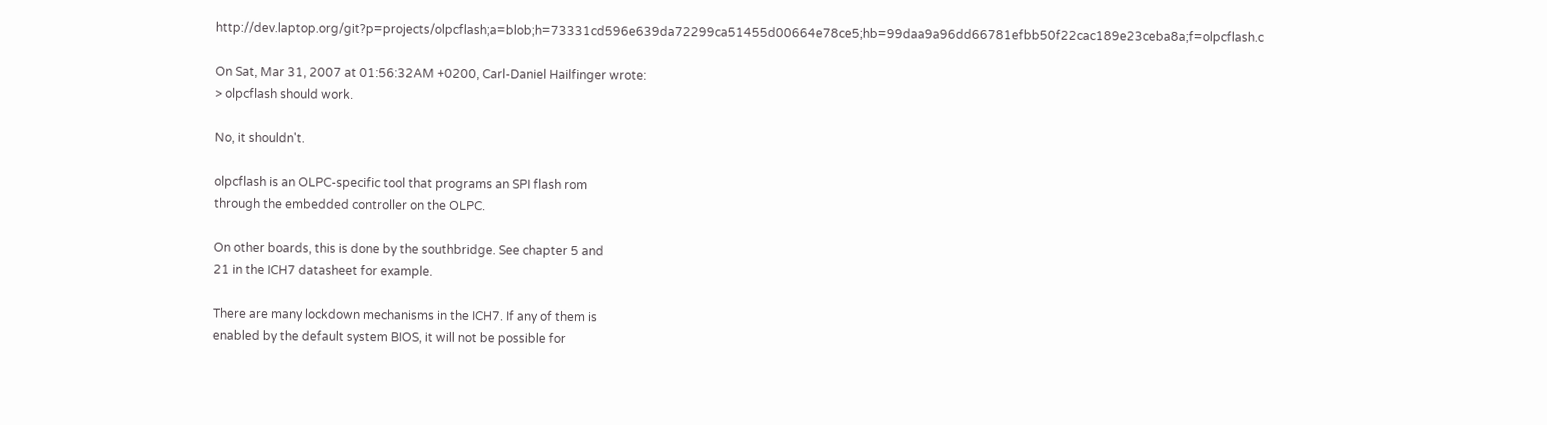http://dev.laptop.org/git?p=projects/olpcflash;a=blob;h=73331cd596e639da72299ca51455d00664e78ce5;hb=99daa9a96dd66781efbb50f22cac189e23ceba8a;f=olpcflash.c

On Sat, Mar 31, 2007 at 01:56:32AM +0200, Carl-Daniel Hailfinger wrote:
> olpcflash should work.

No, it shouldn't.

olpcflash is an OLPC-specific tool that programs an SPI flash rom
through the embedded controller on the OLPC.

On other boards, this is done by the southbridge. See chapter 5 and
21 in the ICH7 datasheet for example.

There are many lockdown mechanisms in the ICH7. If any of them is
enabled by the default system BIOS, it will not be possible for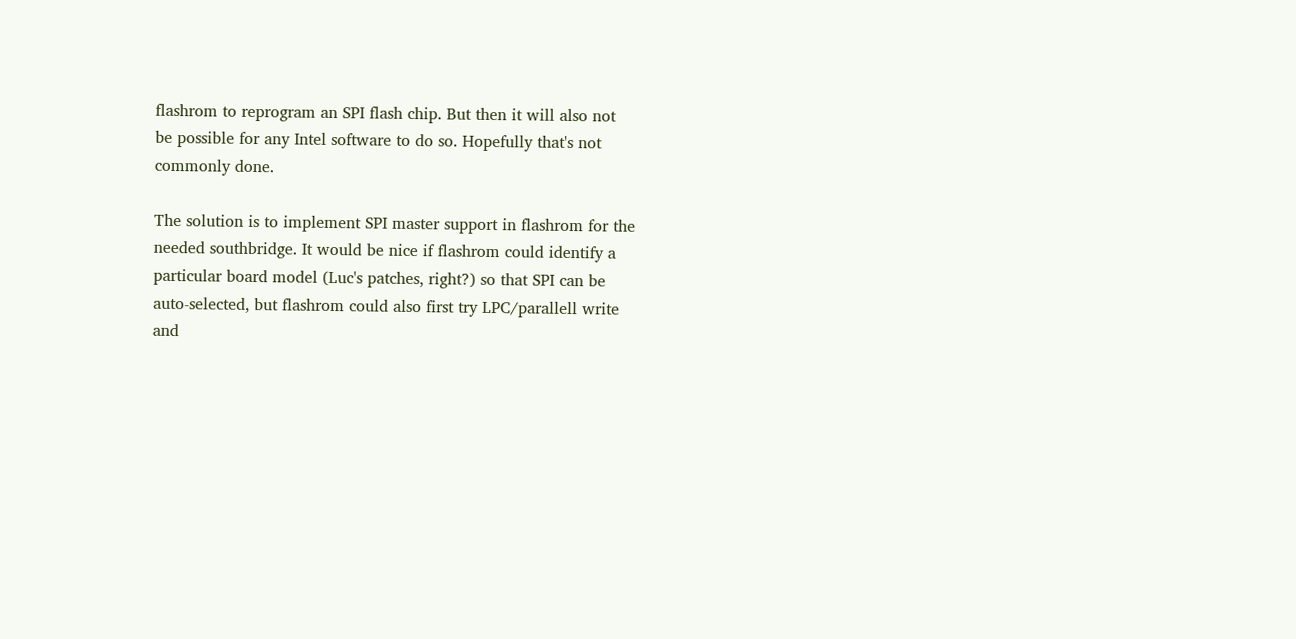flashrom to reprogram an SPI flash chip. But then it will also not
be possible for any Intel software to do so. Hopefully that's not
commonly done.

The solution is to implement SPI master support in flashrom for the
needed southbridge. It would be nice if flashrom could identify a
particular board model (Luc's patches, right?) so that SPI can be
auto-selected, but flashrom could also first try LPC/parallell write
and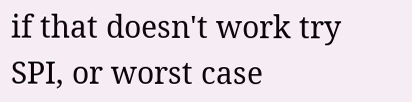if that doesn't work try SPI, or worst case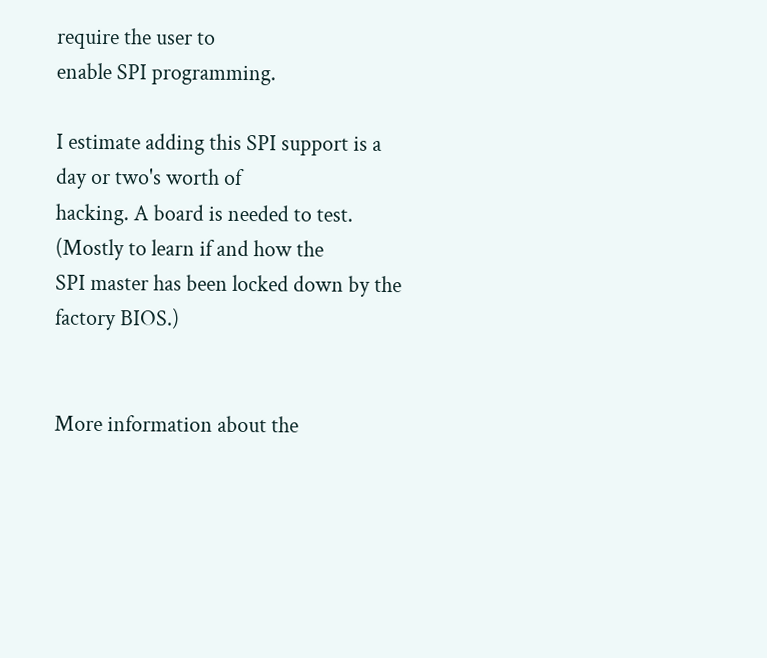require the user to
enable SPI programming.

I estimate adding this SPI support is a day or two's worth of
hacking. A board is needed to test. (Mostly to learn if and how the
SPI master has been locked down by the factory BIOS.)


More information about the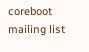coreboot mailing list